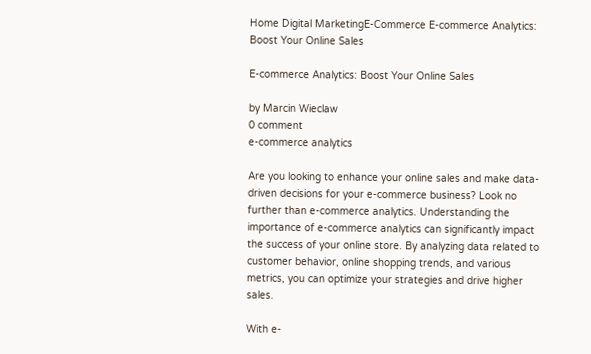Home Digital MarketingE-Commerce E-commerce Analytics: Boost Your Online Sales

E-commerce Analytics: Boost Your Online Sales

by Marcin Wieclaw
0 comment
e-commerce analytics

Are you looking to enhance your online sales and make data-driven decisions for your e-commerce business? Look no further than e-commerce analytics. Understanding the importance of e-commerce analytics can significantly impact the success of your online store. By analyzing data related to customer behavior, online shopping trends, and various metrics, you can optimize your strategies and drive higher sales.

With e-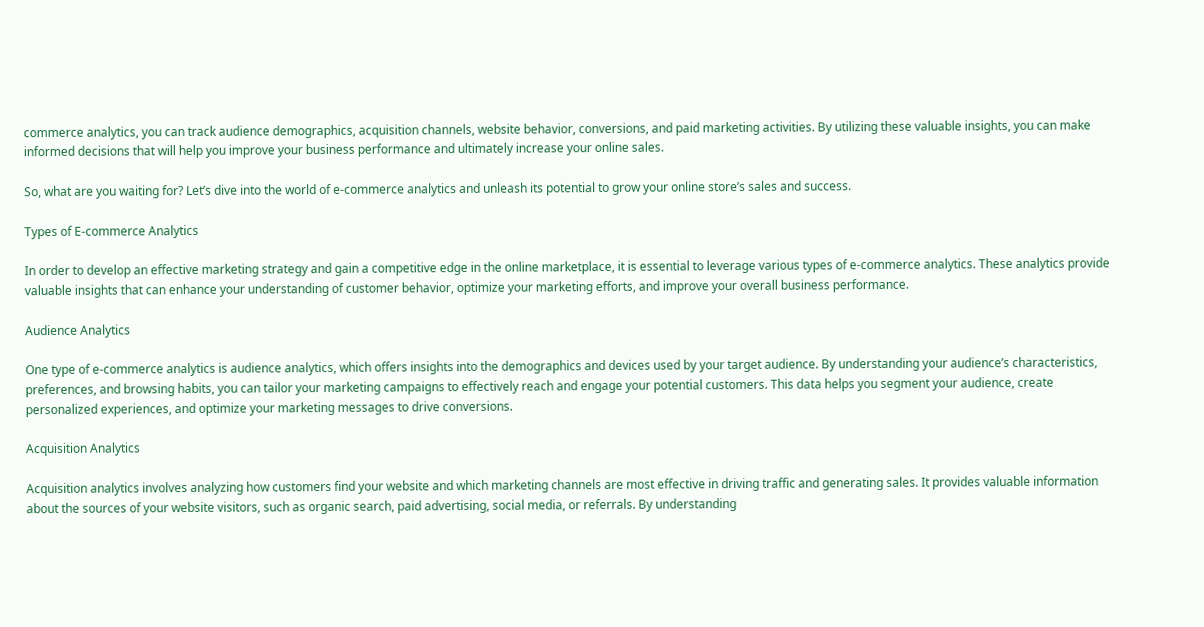commerce analytics, you can track audience demographics, acquisition channels, website behavior, conversions, and paid marketing activities. By utilizing these valuable insights, you can make informed decisions that will help you improve your business performance and ultimately increase your online sales.

So, what are you waiting for? Let’s dive into the world of e-commerce analytics and unleash its potential to grow your online store’s sales and success.

Types of E-commerce Analytics

In order to develop an effective marketing strategy and gain a competitive edge in the online marketplace, it is essential to leverage various types of e-commerce analytics. These analytics provide valuable insights that can enhance your understanding of customer behavior, optimize your marketing efforts, and improve your overall business performance.

Audience Analytics

One type of e-commerce analytics is audience analytics, which offers insights into the demographics and devices used by your target audience. By understanding your audience’s characteristics, preferences, and browsing habits, you can tailor your marketing campaigns to effectively reach and engage your potential customers. This data helps you segment your audience, create personalized experiences, and optimize your marketing messages to drive conversions.

Acquisition Analytics

Acquisition analytics involves analyzing how customers find your website and which marketing channels are most effective in driving traffic and generating sales. It provides valuable information about the sources of your website visitors, such as organic search, paid advertising, social media, or referrals. By understanding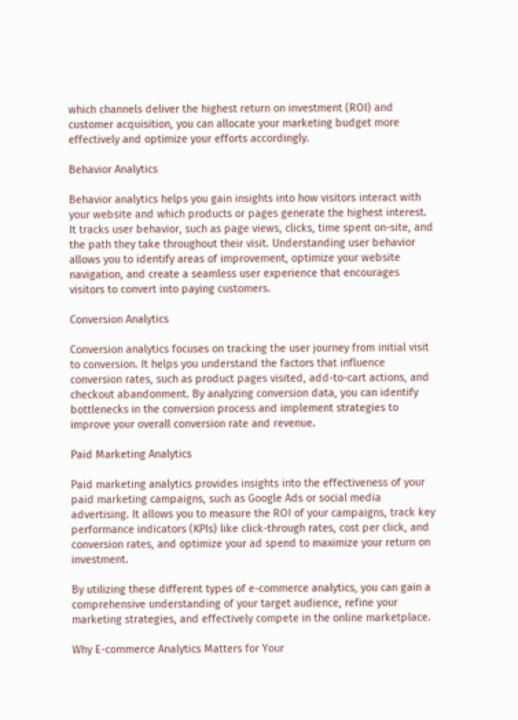which channels deliver the highest return on investment (ROI) and customer acquisition, you can allocate your marketing budget more effectively and optimize your efforts accordingly.

Behavior Analytics

Behavior analytics helps you gain insights into how visitors interact with your website and which products or pages generate the highest interest. It tracks user behavior, such as page views, clicks, time spent on-site, and the path they take throughout their visit. Understanding user behavior allows you to identify areas of improvement, optimize your website navigation, and create a seamless user experience that encourages visitors to convert into paying customers.

Conversion Analytics

Conversion analytics focuses on tracking the user journey from initial visit to conversion. It helps you understand the factors that influence conversion rates, such as product pages visited, add-to-cart actions, and checkout abandonment. By analyzing conversion data, you can identify bottlenecks in the conversion process and implement strategies to improve your overall conversion rate and revenue.

Paid Marketing Analytics

Paid marketing analytics provides insights into the effectiveness of your paid marketing campaigns, such as Google Ads or social media advertising. It allows you to measure the ROI of your campaigns, track key performance indicators (KPIs) like click-through rates, cost per click, and conversion rates, and optimize your ad spend to maximize your return on investment.

By utilizing these different types of e-commerce analytics, you can gain a comprehensive understanding of your target audience, refine your marketing strategies, and effectively compete in the online marketplace.

Why E-commerce Analytics Matters for Your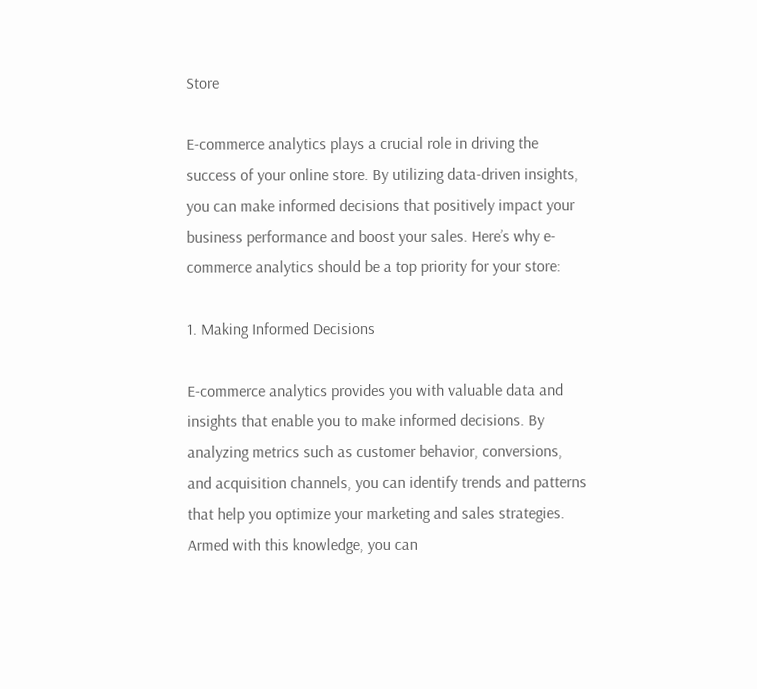Store

E-commerce analytics plays a crucial role in driving the success of your online store. By utilizing data-driven insights, you can make informed decisions that positively impact your business performance and boost your sales. Here’s why e-commerce analytics should be a top priority for your store:

1. Making Informed Decisions

E-commerce analytics provides you with valuable data and insights that enable you to make informed decisions. By analyzing metrics such as customer behavior, conversions, and acquisition channels, you can identify trends and patterns that help you optimize your marketing and sales strategies. Armed with this knowledge, you can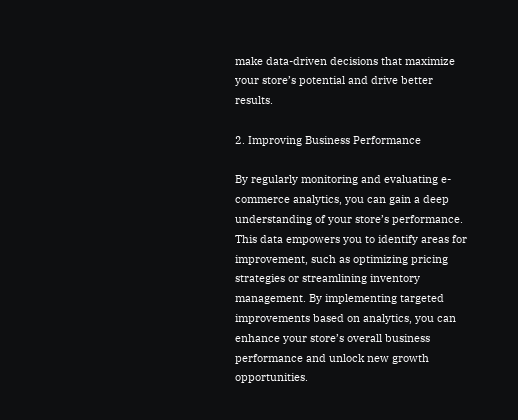make data-driven decisions that maximize your store’s potential and drive better results.

2. Improving Business Performance

By regularly monitoring and evaluating e-commerce analytics, you can gain a deep understanding of your store’s performance. This data empowers you to identify areas for improvement, such as optimizing pricing strategies or streamlining inventory management. By implementing targeted improvements based on analytics, you can enhance your store’s overall business performance and unlock new growth opportunities.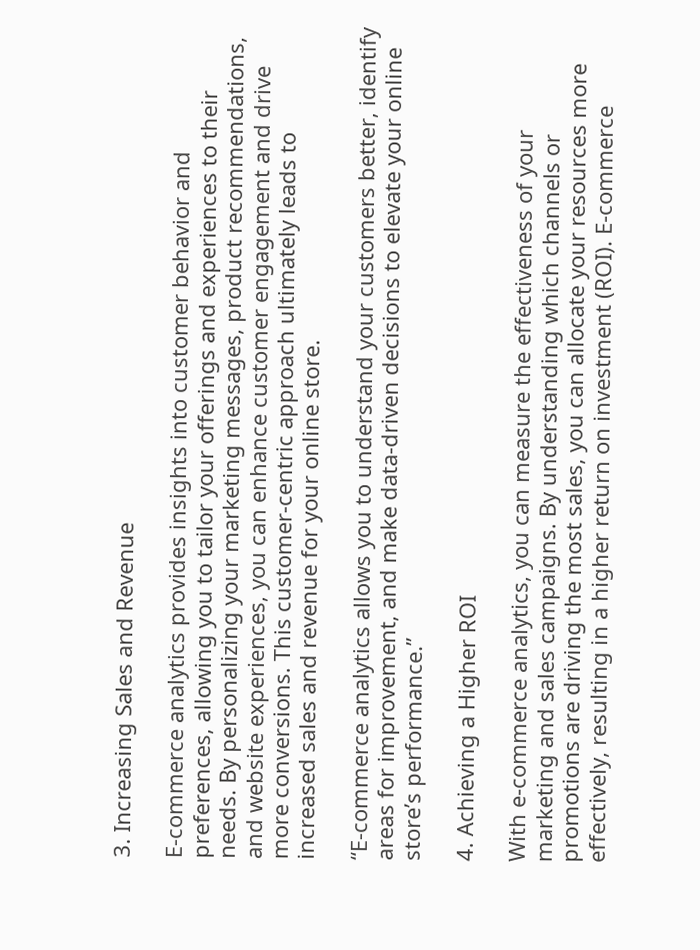3. Increasing Sales and Revenue

E-commerce analytics provides insights into customer behavior and preferences, allowing you to tailor your offerings and experiences to their needs. By personalizing your marketing messages, product recommendations, and website experiences, you can enhance customer engagement and drive more conversions. This customer-centric approach ultimately leads to increased sales and revenue for your online store.

“E-commerce analytics allows you to understand your customers better, identify areas for improvement, and make data-driven decisions to elevate your online store’s performance.”

4. Achieving a Higher ROI

With e-commerce analytics, you can measure the effectiveness of your marketing and sales campaigns. By understanding which channels or promotions are driving the most sales, you can allocate your resources more effectively, resulting in a higher return on investment (ROI). E-commerce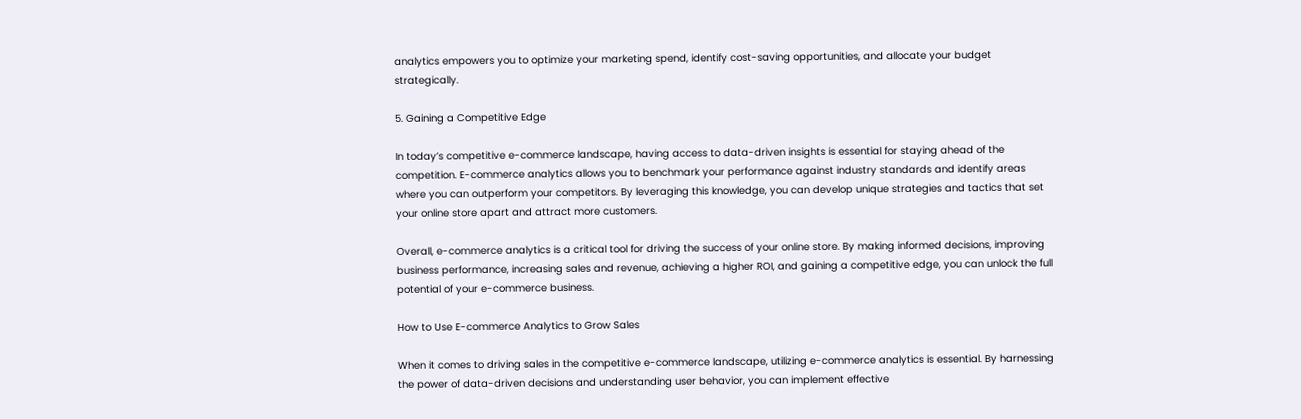analytics empowers you to optimize your marketing spend, identify cost-saving opportunities, and allocate your budget strategically.

5. Gaining a Competitive Edge

In today’s competitive e-commerce landscape, having access to data-driven insights is essential for staying ahead of the competition. E-commerce analytics allows you to benchmark your performance against industry standards and identify areas where you can outperform your competitors. By leveraging this knowledge, you can develop unique strategies and tactics that set your online store apart and attract more customers.

Overall, e-commerce analytics is a critical tool for driving the success of your online store. By making informed decisions, improving business performance, increasing sales and revenue, achieving a higher ROI, and gaining a competitive edge, you can unlock the full potential of your e-commerce business.

How to Use E-commerce Analytics to Grow Sales

When it comes to driving sales in the competitive e-commerce landscape, utilizing e-commerce analytics is essential. By harnessing the power of data-driven decisions and understanding user behavior, you can implement effective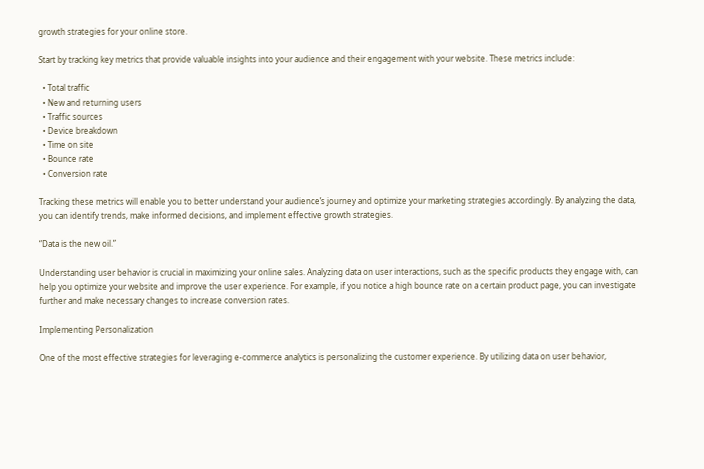growth strategies for your online store.

Start by tracking key metrics that provide valuable insights into your audience and their engagement with your website. These metrics include:

  • Total traffic
  • New and returning users
  • Traffic sources
  • Device breakdown
  • Time on site
  • Bounce rate
  • Conversion rate

Tracking these metrics will enable you to better understand your audience’s journey and optimize your marketing strategies accordingly. By analyzing the data, you can identify trends, make informed decisions, and implement effective growth strategies.

“Data is the new oil.”

Understanding user behavior is crucial in maximizing your online sales. Analyzing data on user interactions, such as the specific products they engage with, can help you optimize your website and improve the user experience. For example, if you notice a high bounce rate on a certain product page, you can investigate further and make necessary changes to increase conversion rates.

Implementing Personalization

One of the most effective strategies for leveraging e-commerce analytics is personalizing the customer experience. By utilizing data on user behavior,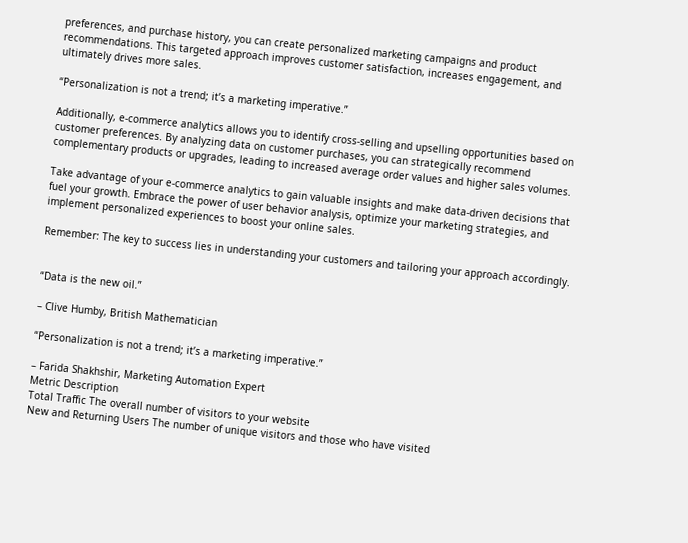preferences, and purchase history, you can create personalized marketing campaigns and product recommendations. This targeted approach improves customer satisfaction, increases engagement, and ultimately drives more sales.

“Personalization is not a trend; it’s a marketing imperative.”

Additionally, e-commerce analytics allows you to identify cross-selling and upselling opportunities based on customer preferences. By analyzing data on customer purchases, you can strategically recommend complementary products or upgrades, leading to increased average order values and higher sales volumes.

Take advantage of your e-commerce analytics to gain valuable insights and make data-driven decisions that fuel your growth. Embrace the power of user behavior analysis, optimize your marketing strategies, and implement personalized experiences to boost your online sales.

Remember: The key to success lies in understanding your customers and tailoring your approach accordingly.


“Data is the new oil.”

– Clive Humby, British Mathematician

“Personalization is not a trend; it’s a marketing imperative.”

– Farida Shakhshir, Marketing Automation Expert
Metric Description
Total Traffic The overall number of visitors to your website
New and Returning Users The number of unique visitors and those who have visited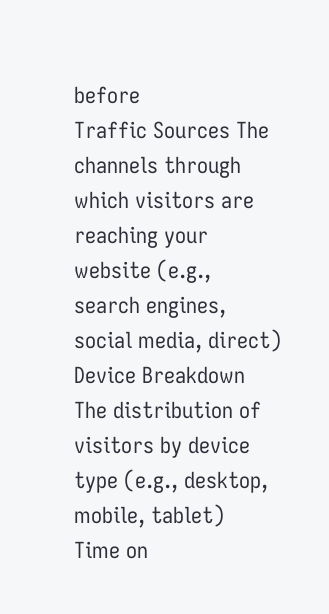before
Traffic Sources The channels through which visitors are reaching your website (e.g., search engines, social media, direct)
Device Breakdown The distribution of visitors by device type (e.g., desktop, mobile, tablet)
Time on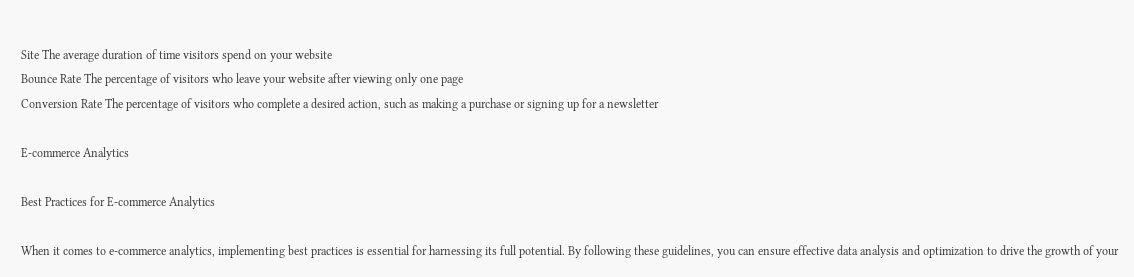Site The average duration of time visitors spend on your website
Bounce Rate The percentage of visitors who leave your website after viewing only one page
Conversion Rate The percentage of visitors who complete a desired action, such as making a purchase or signing up for a newsletter

E-commerce Analytics

Best Practices for E-commerce Analytics

When it comes to e-commerce analytics, implementing best practices is essential for harnessing its full potential. By following these guidelines, you can ensure effective data analysis and optimization to drive the growth of your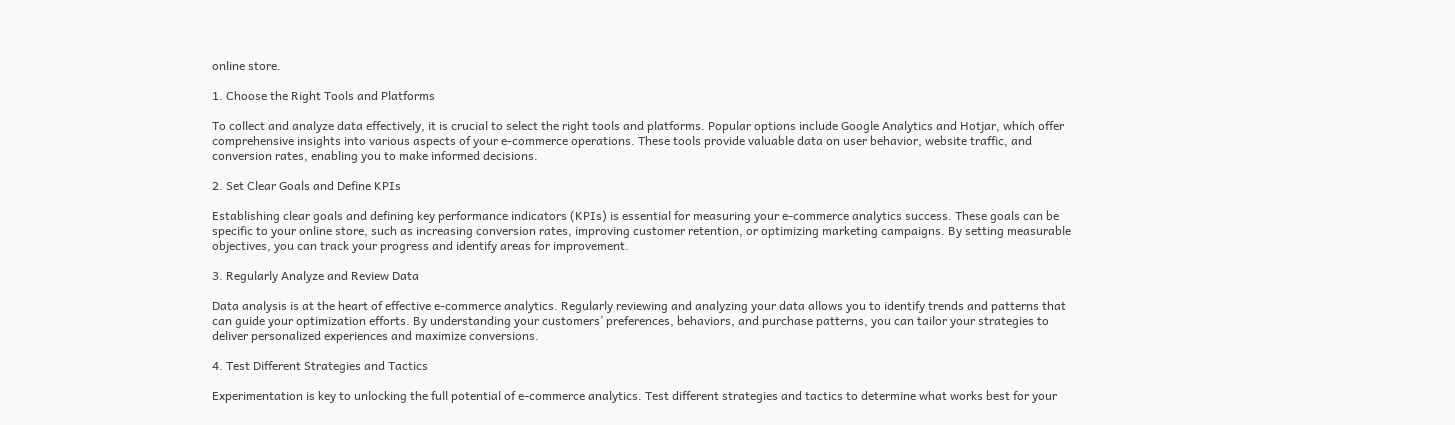online store.

1. Choose the Right Tools and Platforms

To collect and analyze data effectively, it is crucial to select the right tools and platforms. Popular options include Google Analytics and Hotjar, which offer comprehensive insights into various aspects of your e-commerce operations. These tools provide valuable data on user behavior, website traffic, and conversion rates, enabling you to make informed decisions.

2. Set Clear Goals and Define KPIs

Establishing clear goals and defining key performance indicators (KPIs) is essential for measuring your e-commerce analytics success. These goals can be specific to your online store, such as increasing conversion rates, improving customer retention, or optimizing marketing campaigns. By setting measurable objectives, you can track your progress and identify areas for improvement.

3. Regularly Analyze and Review Data

Data analysis is at the heart of effective e-commerce analytics. Regularly reviewing and analyzing your data allows you to identify trends and patterns that can guide your optimization efforts. By understanding your customers’ preferences, behaviors, and purchase patterns, you can tailor your strategies to deliver personalized experiences and maximize conversions.

4. Test Different Strategies and Tactics

Experimentation is key to unlocking the full potential of e-commerce analytics. Test different strategies and tactics to determine what works best for your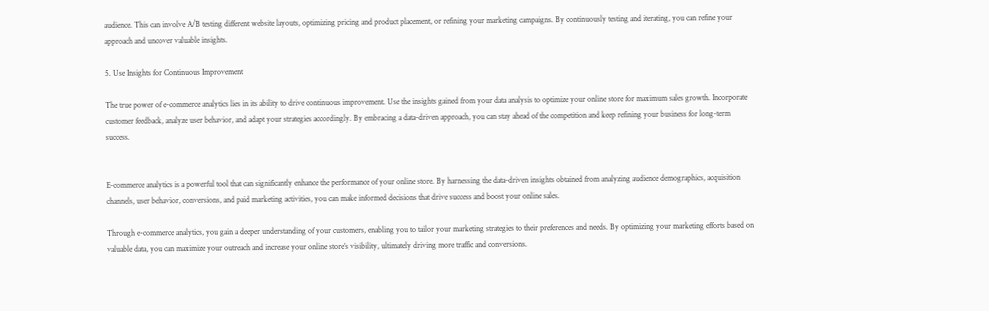audience. This can involve A/B testing different website layouts, optimizing pricing and product placement, or refining your marketing campaigns. By continuously testing and iterating, you can refine your approach and uncover valuable insights.

5. Use Insights for Continuous Improvement

The true power of e-commerce analytics lies in its ability to drive continuous improvement. Use the insights gained from your data analysis to optimize your online store for maximum sales growth. Incorporate customer feedback, analyze user behavior, and adapt your strategies accordingly. By embracing a data-driven approach, you can stay ahead of the competition and keep refining your business for long-term success.


E-commerce analytics is a powerful tool that can significantly enhance the performance of your online store. By harnessing the data-driven insights obtained from analyzing audience demographics, acquisition channels, user behavior, conversions, and paid marketing activities, you can make informed decisions that drive success and boost your online sales.

Through e-commerce analytics, you gain a deeper understanding of your customers, enabling you to tailor your marketing strategies to their preferences and needs. By optimizing your marketing efforts based on valuable data, you can maximize your outreach and increase your online store’s visibility, ultimately driving more traffic and conversions.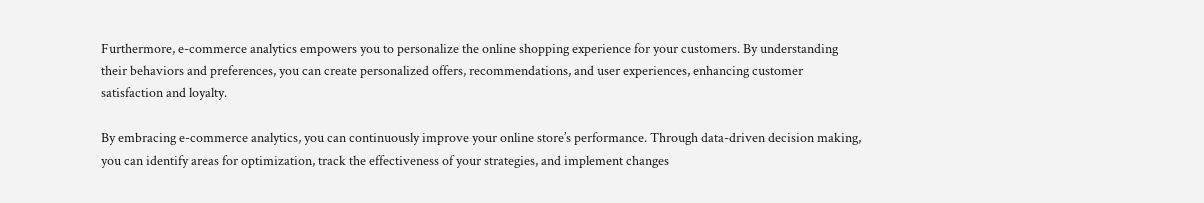Furthermore, e-commerce analytics empowers you to personalize the online shopping experience for your customers. By understanding their behaviors and preferences, you can create personalized offers, recommendations, and user experiences, enhancing customer satisfaction and loyalty.

By embracing e-commerce analytics, you can continuously improve your online store’s performance. Through data-driven decision making, you can identify areas for optimization, track the effectiveness of your strategies, and implement changes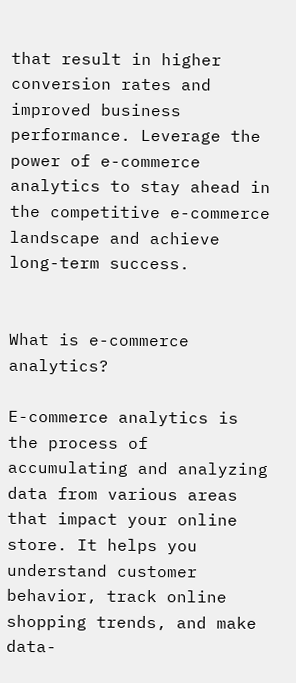that result in higher conversion rates and improved business performance. Leverage the power of e-commerce analytics to stay ahead in the competitive e-commerce landscape and achieve long-term success.


What is e-commerce analytics?

E-commerce analytics is the process of accumulating and analyzing data from various areas that impact your online store. It helps you understand customer behavior, track online shopping trends, and make data-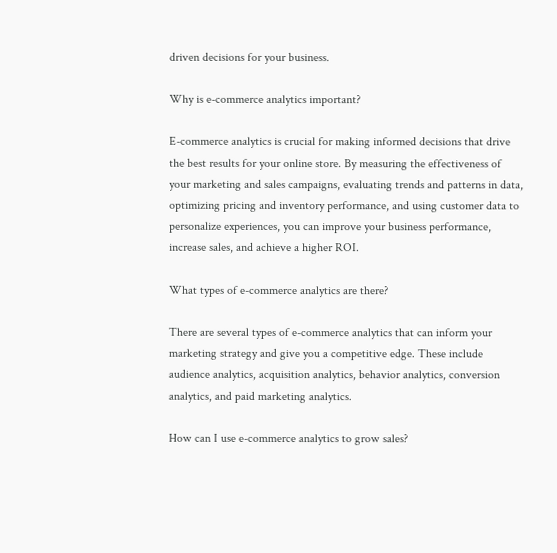driven decisions for your business.

Why is e-commerce analytics important?

E-commerce analytics is crucial for making informed decisions that drive the best results for your online store. By measuring the effectiveness of your marketing and sales campaigns, evaluating trends and patterns in data, optimizing pricing and inventory performance, and using customer data to personalize experiences, you can improve your business performance, increase sales, and achieve a higher ROI.

What types of e-commerce analytics are there?

There are several types of e-commerce analytics that can inform your marketing strategy and give you a competitive edge. These include audience analytics, acquisition analytics, behavior analytics, conversion analytics, and paid marketing analytics.

How can I use e-commerce analytics to grow sales?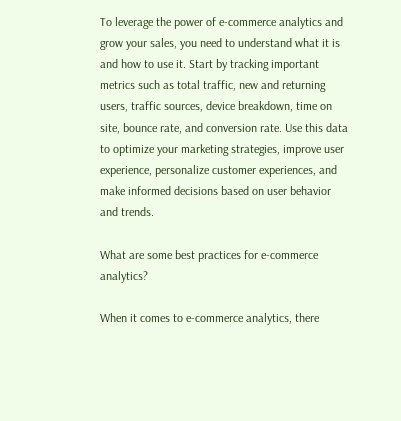To leverage the power of e-commerce analytics and grow your sales, you need to understand what it is and how to use it. Start by tracking important metrics such as total traffic, new and returning users, traffic sources, device breakdown, time on site, bounce rate, and conversion rate. Use this data to optimize your marketing strategies, improve user experience, personalize customer experiences, and make informed decisions based on user behavior and trends.

What are some best practices for e-commerce analytics?

When it comes to e-commerce analytics, there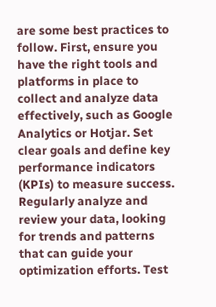are some best practices to follow. First, ensure you have the right tools and platforms in place to collect and analyze data effectively, such as Google Analytics or Hotjar. Set clear goals and define key performance indicators (KPIs) to measure success. Regularly analyze and review your data, looking for trends and patterns that can guide your optimization efforts. Test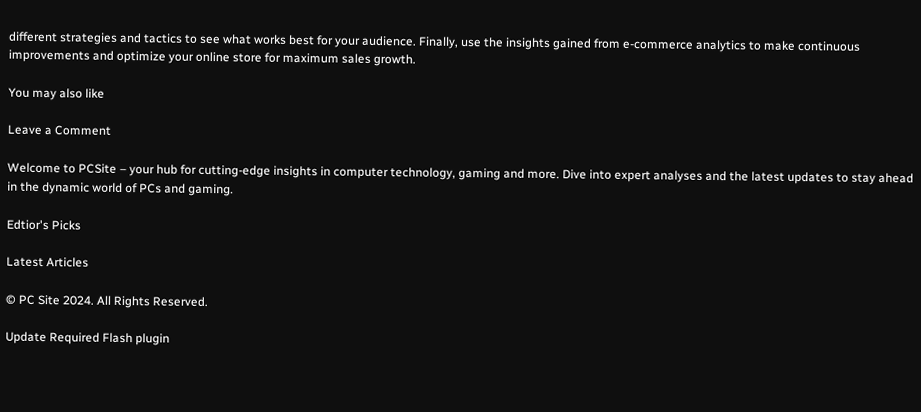different strategies and tactics to see what works best for your audience. Finally, use the insights gained from e-commerce analytics to make continuous improvements and optimize your online store for maximum sales growth.

You may also like

Leave a Comment

Welcome to PCSite – your hub for cutting-edge insights in computer technology, gaming and more. Dive into expert analyses and the latest updates to stay ahead in the dynamic world of PCs and gaming.

Edtior's Picks

Latest Articles

© PC Site 2024. All Rights Reserved.

Update Required Flash plugin